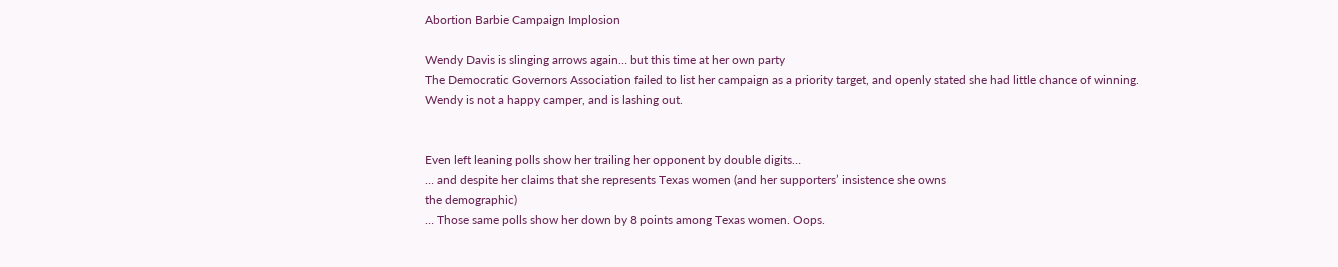Abortion Barbie Campaign Implosion

Wendy Davis is slinging arrows again… but this time at her own party
The Democratic Governors Association failed to list her campaign as a priority target, and openly stated she had little chance of winning. Wendy is not a happy camper, and is lashing out.


Even left leaning polls show her trailing her opponent by double digits…
… and despite her claims that she represents Texas women (and her supporters’ insistence she owns
the demographic)
… Those same polls show her down by 8 points among Texas women. Oops.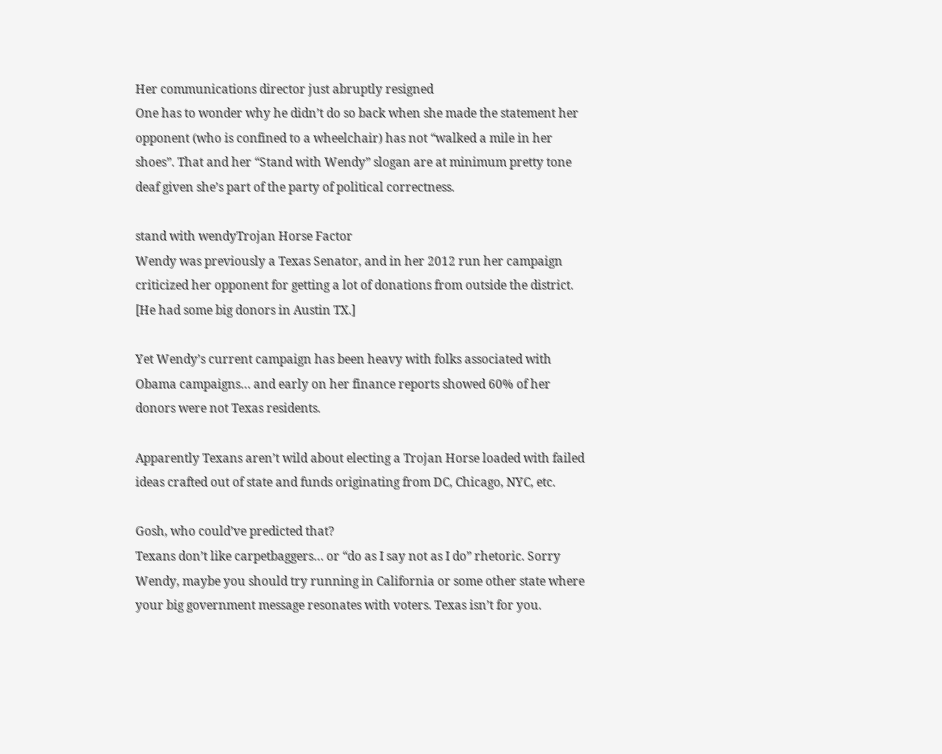Her communications director just abruptly resigned
One has to wonder why he didn’t do so back when she made the statement her opponent (who is confined to a wheelchair) has not “walked a mile in her shoes”. That and her “Stand with Wendy” slogan are at minimum pretty tone deaf given she’s part of the party of political correctness.

stand with wendyTrojan Horse Factor
Wendy was previously a Texas Senator, and in her 2012 run her campaign criticized her opponent for getting a lot of donations from outside the district. [He had some big donors in Austin TX.]

Yet Wendy’s current campaign has been heavy with folks associated with Obama campaigns… and early on her finance reports showed 60% of her donors were not Texas residents.

Apparently Texans aren’t wild about electing a Trojan Horse loaded with failed ideas crafted out of state and funds originating from DC, Chicago, NYC, etc.

Gosh, who could’ve predicted that?
Texans don’t like carpetbaggers… or “do as I say not as I do” rhetoric. Sorry Wendy, maybe you should try running in California or some other state where your big government message resonates with voters. Texas isn’t for you.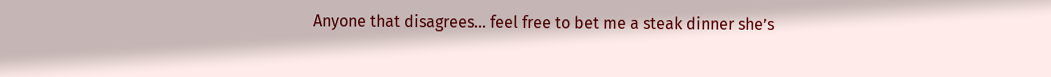Anyone that disagrees… feel free to bet me a steak dinner she’s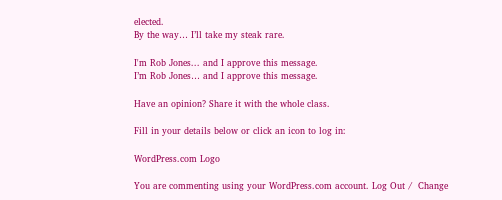elected.
By the way… I’ll take my steak rare.

I'm Rob Jones... and I approve this message.
I’m Rob Jones… and I approve this message.

Have an opinion? Share it with the whole class.

Fill in your details below or click an icon to log in:

WordPress.com Logo

You are commenting using your WordPress.com account. Log Out /  Change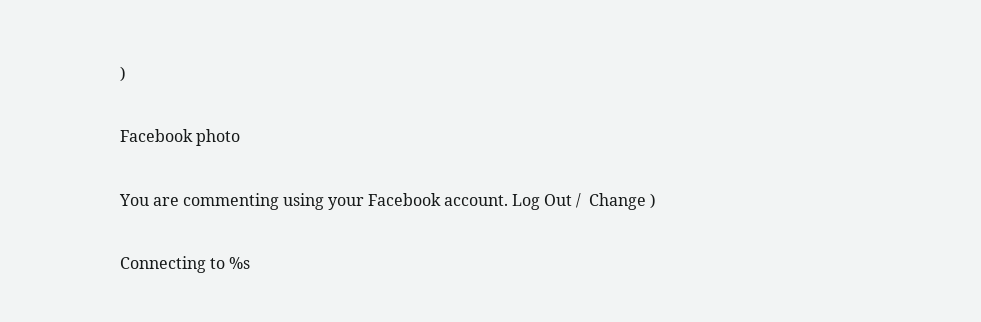)

Facebook photo

You are commenting using your Facebook account. Log Out /  Change )

Connecting to %s